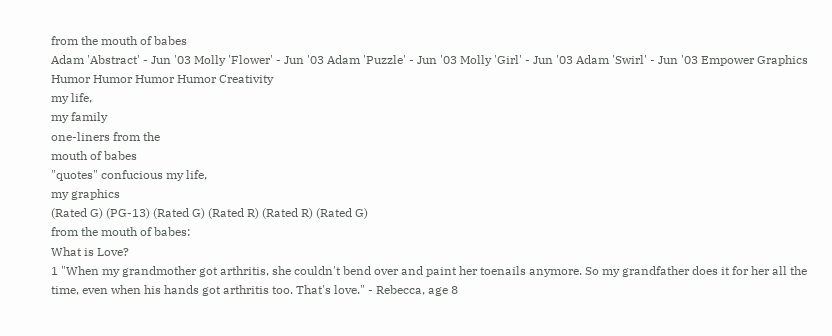from the mouth of babes
Adam 'Abstract' - Jun '03 Molly 'Flower' - Jun '03 Adam 'Puzzle' - Jun '03 Molly 'Girl' - Jun '03 Adam 'Swirl' - Jun '03 Empower Graphics
Humor Humor Humor Humor Creativity
my life,
my family
one-liners from the
mouth of babes
"quotes" confucious my life,
my graphics
(Rated G) (PG-13) (Rated G) (Rated R) (Rated R) (Rated G)
from the mouth of babes:
What is Love?
1 "When my grandmother got arthritis, she couldn't bend over and paint her toenails anymore. So my grandfather does it for her all the time, even when his hands got arthritis too. That's love." - Rebecca, age 8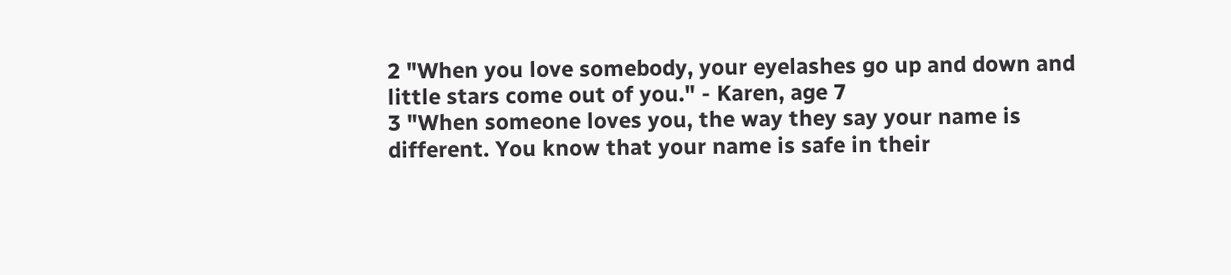2 "When you love somebody, your eyelashes go up and down and little stars come out of you." - Karen, age 7
3 "When someone loves you, the way they say your name is different. You know that your name is safe in their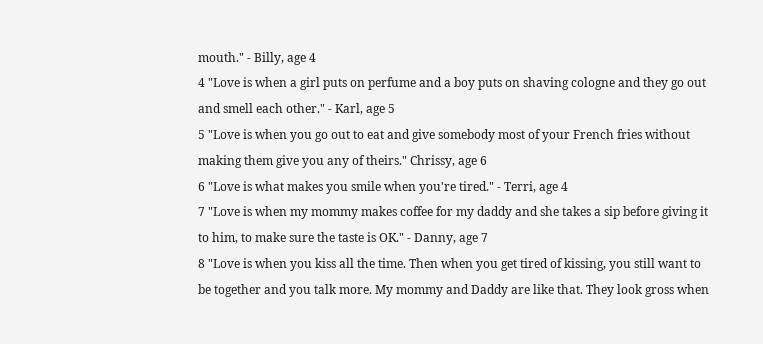mouth." - Billy, age 4
4 "Love is when a girl puts on perfume and a boy puts on shaving cologne and they go out and smell each other." - Karl, age 5
5 "Love is when you go out to eat and give somebody most of your French fries without making them give you any of theirs." Chrissy, age 6
6 "Love is what makes you smile when you're tired." - Terri, age 4
7 "Love is when my mommy makes coffee for my daddy and she takes a sip before giving it to him, to make sure the taste is OK." - Danny, age 7
8 "Love is when you kiss all the time. Then when you get tired of kissing, you still want to be together and you talk more. My mommy and Daddy are like that. They look gross when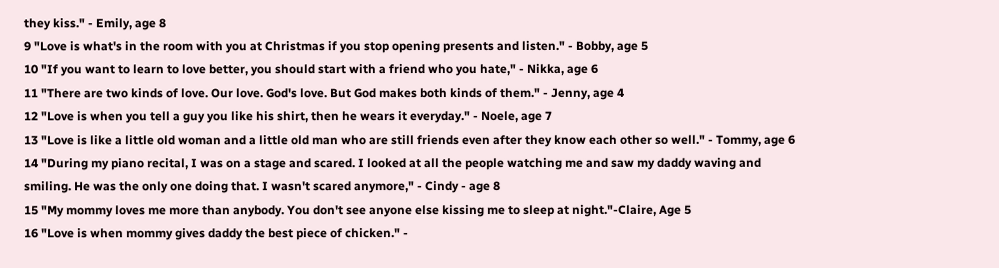they kiss." - Emily, age 8
9 "Love is what's in the room with you at Christmas if you stop opening presents and listen." - Bobby, age 5
10 "If you want to learn to love better, you should start with a friend who you hate," - Nikka, age 6
11 "There are two kinds of love. Our love. God's love. But God makes both kinds of them." - Jenny, age 4
12 "Love is when you tell a guy you like his shirt, then he wears it everyday." - Noele, age 7
13 "Love is like a little old woman and a little old man who are still friends even after they know each other so well." - Tommy, age 6
14 "During my piano recital, I was on a stage and scared. I looked at all the people watching me and saw my daddy waving and smiling. He was the only one doing that. I wasn't scared anymore," - Cindy - age 8
15 "My mommy loves me more than anybody. You don't see anyone else kissing me to sleep at night."-Claire, Age 5
16 "Love is when mommy gives daddy the best piece of chicken." -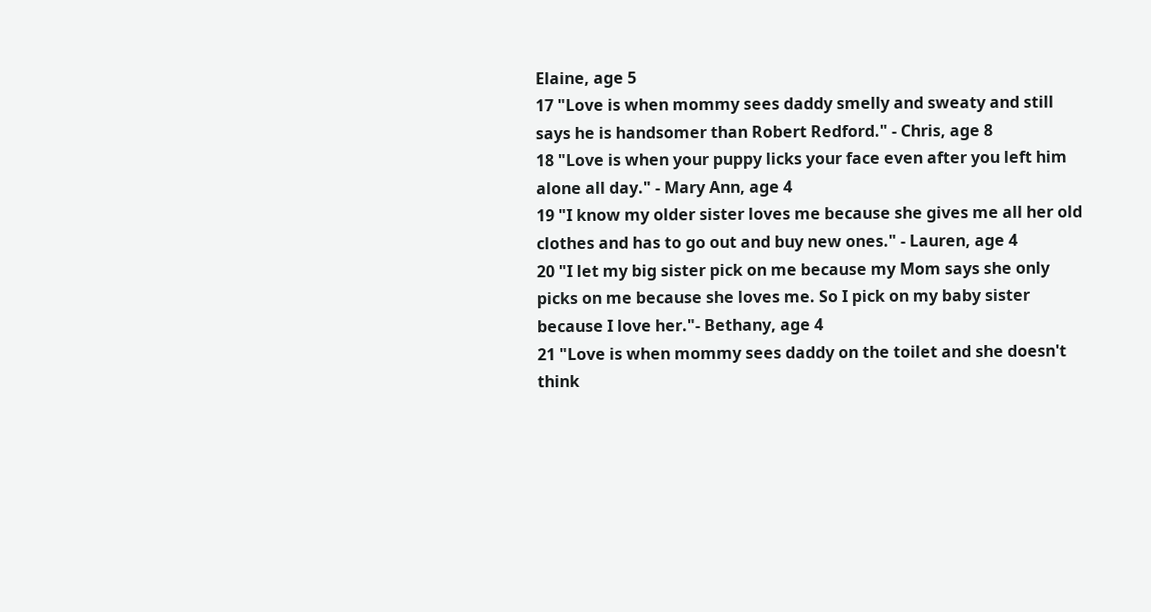Elaine, age 5
17 "Love is when mommy sees daddy smelly and sweaty and still says he is handsomer than Robert Redford." - Chris, age 8
18 "Love is when your puppy licks your face even after you left him alone all day." - Mary Ann, age 4
19 "I know my older sister loves me because she gives me all her old clothes and has to go out and buy new ones." - Lauren, age 4
20 "I let my big sister pick on me because my Mom says she only picks on me because she loves me. So I pick on my baby sister because I love her."- Bethany, age 4
21 "Love is when mommy sees daddy on the toilet and she doesn't think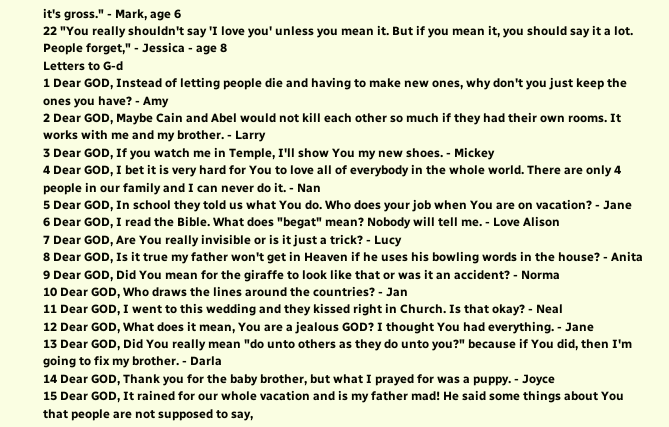it's gross." - Mark, age 6
22 "You really shouldn't say 'I love you' unless you mean it. But if you mean it, you should say it a lot. People forget," - Jessica - age 8
Letters to G-d
1 Dear GOD, Instead of letting people die and having to make new ones, why don't you just keep the ones you have? - Amy
2 Dear GOD, Maybe Cain and Abel would not kill each other so much if they had their own rooms. It works with me and my brother. - Larry
3 Dear GOD, If you watch me in Temple, I'll show You my new shoes. - Mickey
4 Dear GOD, I bet it is very hard for You to love all of everybody in the whole world. There are only 4 people in our family and I can never do it. - Nan
5 Dear GOD, In school they told us what You do. Who does your job when You are on vacation? - Jane
6 Dear GOD, I read the Bible. What does "begat" mean? Nobody will tell me. - Love Alison
7 Dear GOD, Are You really invisible or is it just a trick? - Lucy
8 Dear GOD, Is it true my father won't get in Heaven if he uses his bowling words in the house? - Anita
9 Dear GOD, Did You mean for the giraffe to look like that or was it an accident? - Norma
10 Dear GOD, Who draws the lines around the countries? - Jan
11 Dear GOD, I went to this wedding and they kissed right in Church. Is that okay? - Neal
12 Dear GOD, What does it mean, You are a jealous GOD? I thought You had everything. - Jane
13 Dear GOD, Did You really mean "do unto others as they do unto you?" because if You did, then I'm going to fix my brother. - Darla
14 Dear GOD, Thank you for the baby brother, but what I prayed for was a puppy. - Joyce
15 Dear GOD, It rained for our whole vacation and is my father mad! He said some things about You that people are not supposed to say,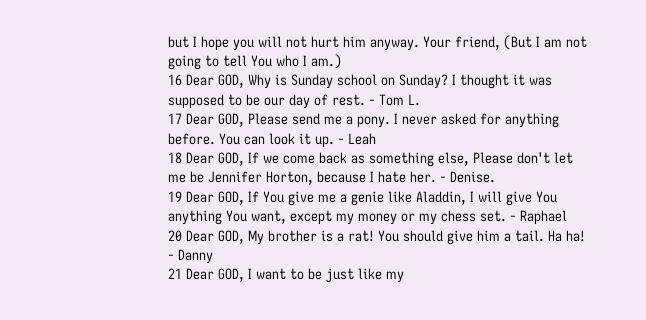but I hope you will not hurt him anyway. Your friend, (But I am not going to tell You who I am.)
16 Dear GOD, Why is Sunday school on Sunday? I thought it was supposed to be our day of rest. - Tom L.
17 Dear GOD, Please send me a pony. I never asked for anything before. You can look it up. - Leah
18 Dear GOD, If we come back as something else, Please don't let me be Jennifer Horton, because I hate her. - Denise.
19 Dear GOD, If You give me a genie like Aladdin, I will give You anything You want, except my money or my chess set. - Raphael
20 Dear GOD, My brother is a rat! You should give him a tail. Ha ha! - Danny
21 Dear GOD, I want to be just like my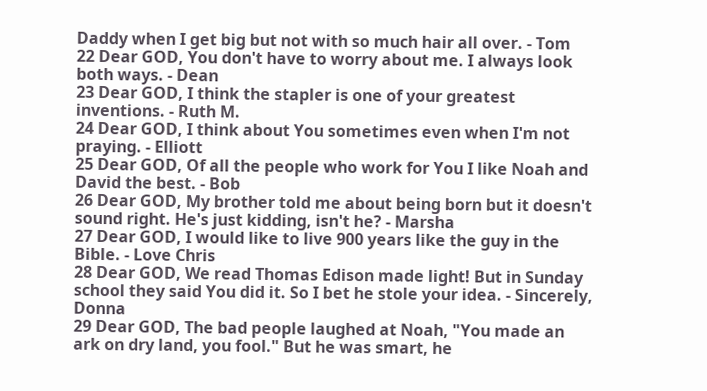Daddy when I get big but not with so much hair all over. - Tom
22 Dear GOD, You don't have to worry about me. I always look both ways. - Dean
23 Dear GOD, I think the stapler is one of your greatest inventions. - Ruth M.
24 Dear GOD, I think about You sometimes even when I'm not praying. - Elliott
25 Dear GOD, Of all the people who work for You I like Noah and David the best. - Bob
26 Dear GOD, My brother told me about being born but it doesn't sound right. He's just kidding, isn't he? - Marsha
27 Dear GOD, I would like to live 900 years like the guy in the Bible. - Love Chris
28 Dear GOD, We read Thomas Edison made light! But in Sunday school they said You did it. So I bet he stole your idea. - Sincerely, Donna
29 Dear GOD, The bad people laughed at Noah, "You made an ark on dry land, you fool." But he was smart, he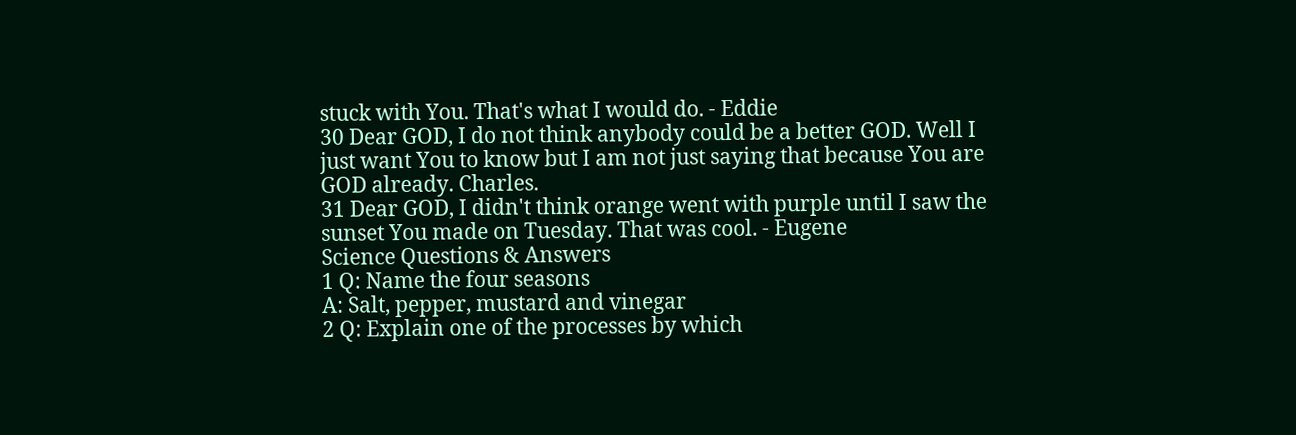stuck with You. That's what I would do. - Eddie
30 Dear GOD, I do not think anybody could be a better GOD. Well I just want You to know but I am not just saying that because You are GOD already. Charles.
31 Dear GOD, I didn't think orange went with purple until I saw the sunset You made on Tuesday. That was cool. - Eugene
Science Questions & Answers
1 Q: Name the four seasons
A: Salt, pepper, mustard and vinegar
2 Q: Explain one of the processes by which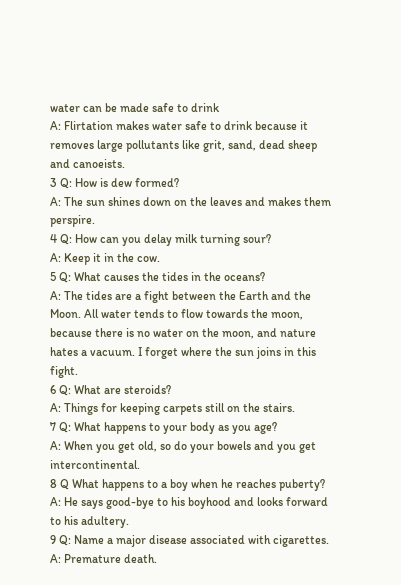water can be made safe to drink
A: Flirtation makes water safe to drink because it removes large pollutants like grit, sand, dead sheep and canoeists.
3 Q: How is dew formed?
A: The sun shines down on the leaves and makes them perspire.
4 Q: How can you delay milk turning sour?
A: Keep it in the cow.
5 Q: What causes the tides in the oceans?
A: The tides are a fight between the Earth and the Moon. All water tends to flow towards the moon, because there is no water on the moon, and nature hates a vacuum. I forget where the sun joins in this fight.
6 Q: What are steroids?
A: Things for keeping carpets still on the stairs.
7 Q: What happens to your body as you age?
A: When you get old, so do your bowels and you get intercontinental.
8 Q What happens to a boy when he reaches puberty?
A: He says good-bye to his boyhood and looks forward to his adultery.
9 Q: Name a major disease associated with cigarettes.
A: Premature death.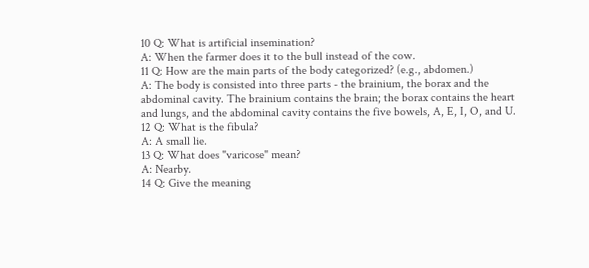10 Q: What is artificial insemination?
A: When the farmer does it to the bull instead of the cow.
11 Q: How are the main parts of the body categorized? (e.g., abdomen.)
A: The body is consisted into three parts - the brainium, the borax and the abdominal cavity. The brainium contains the brain; the borax contains the heart and lungs, and the abdominal cavity contains the five bowels, A, E, I, O, and U.
12 Q: What is the fibula?
A: A small lie.
13 Q: What does "varicose" mean?
A: Nearby.
14 Q: Give the meaning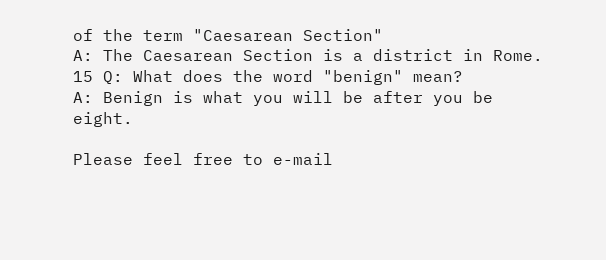of the term "Caesarean Section"
A: The Caesarean Section is a district in Rome.
15 Q: What does the word "benign" mean?
A: Benign is what you will be after you be eight.

Please feel free to e-mail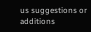us suggestions or additions